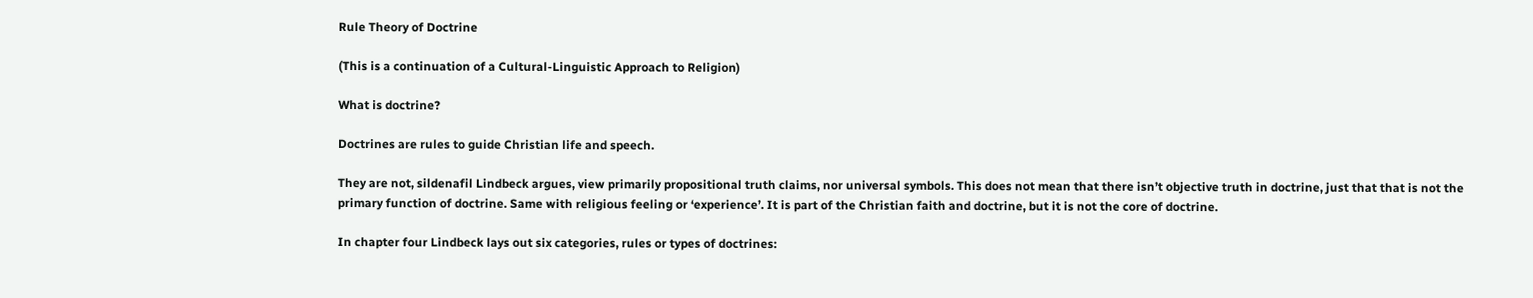Rule Theory of Doctrine

(This is a continuation of a Cultural-Linguistic Approach to Religion)

What is doctrine?

Doctrines are rules to guide Christian life and speech.

They are not, sildenafil Lindbeck argues, view primarily propositional truth claims, nor universal symbols. This does not mean that there isn’t objective truth in doctrine, just that that is not the primary function of doctrine. Same with religious feeling or ‘experience’. It is part of the Christian faith and doctrine, but it is not the core of doctrine.

In chapter four Lindbeck lays out six categories, rules or types of doctrines: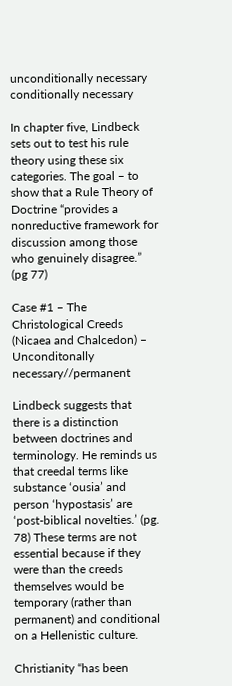unconditionally necessary
conditionally necessary

In chapter five, Lindbeck sets out to test his rule theory using these six categories. The goal – to show that a Rule Theory of Doctrine “provides a nonreductive framework for discussion among those who genuinely disagree.” (pg 77)

Case #1 – The Christological Creeds (Nicaea and Chalcedon) – Unconditonally necessary//permanent

Lindbeck suggests that there is a distinction between doctrines and terminology. He reminds us that creedal terms like substance ‘ousia’ and person ‘hypostasis’ are ‘post-biblical novelties.’ (pg. 78) These terms are not essential because if they were than the creeds themselves would be temporary (rather than permanent) and conditional on a Hellenistic culture.

Christianity “has been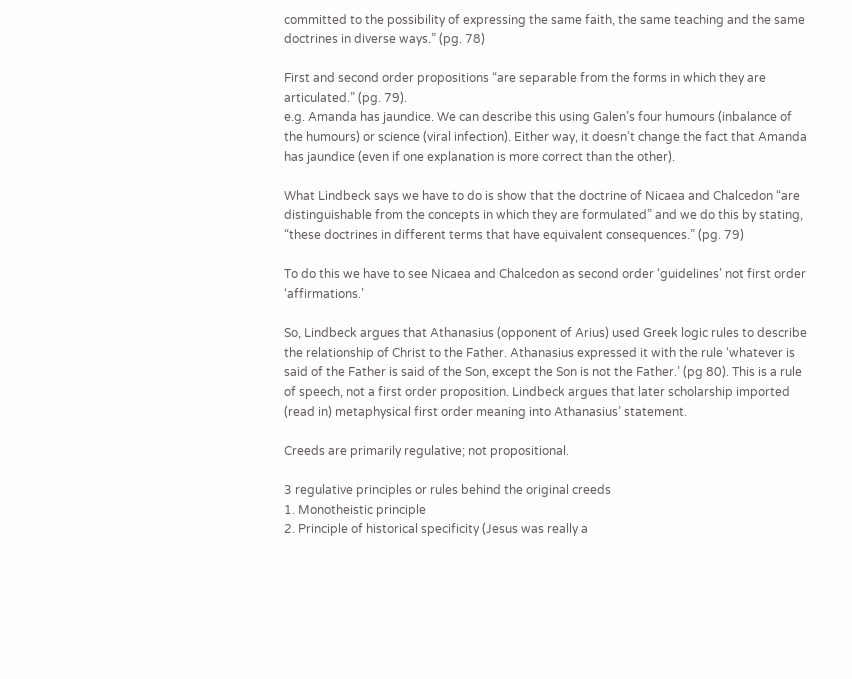committed to the possibility of expressing the same faith, the same teaching and the same doctrines in diverse ways.” (pg. 78)

First and second order propositions “are separable from the forms in which they are articulated.” (pg. 79).
e.g. Amanda has jaundice. We can describe this using Galen’s four humours (inbalance of the humours) or science (viral infection). Either way, it doesn’t change the fact that Amanda has jaundice (even if one explanation is more correct than the other).

What Lindbeck says we have to do is show that the doctrine of Nicaea and Chalcedon “are distinguishable from the concepts in which they are formulated” and we do this by stating, “these doctrines in different terms that have equivalent consequences.” (pg. 79)

To do this we have to see Nicaea and Chalcedon as second order ‘guidelines’ not first order ‘affirmations.’

So, Lindbeck argues that Athanasius (opponent of Arius) used Greek logic rules to describe the relationship of Christ to the Father. Athanasius expressed it with the rule ‘whatever is said of the Father is said of the Son, except the Son is not the Father.’ (pg 80). This is a rule of speech, not a first order proposition. Lindbeck argues that later scholarship imported (read in) metaphysical first order meaning into Athanasius’ statement.

Creeds are primarily regulative; not propositional.

3 regulative principles or rules behind the original creeds
1. Monotheistic principle
2. Principle of historical specificity (Jesus was really a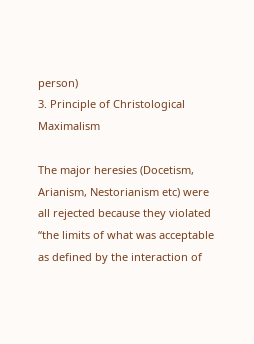person)
3. Principle of Christological Maximalism

The major heresies (Docetism, Arianism, Nestorianism etc) were all rejected because they violated “the limits of what was acceptable as defined by the interaction of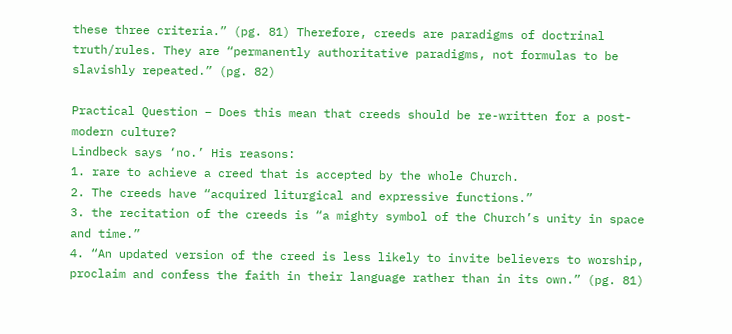these three criteria.” (pg. 81) Therefore, creeds are paradigms of doctrinal truth/rules. They are “permanently authoritative paradigms, not formulas to be slavishly repeated.” (pg. 82)

Practical Question – Does this mean that creeds should be re-written for a post-modern culture?
Lindbeck says ‘no.’ His reasons:
1. rare to achieve a creed that is accepted by the whole Church.
2. The creeds have “acquired liturgical and expressive functions.”
3. the recitation of the creeds is “a mighty symbol of the Church’s unity in space and time.”
4. “An updated version of the creed is less likely to invite believers to worship, proclaim and confess the faith in their language rather than in its own.” (pg. 81)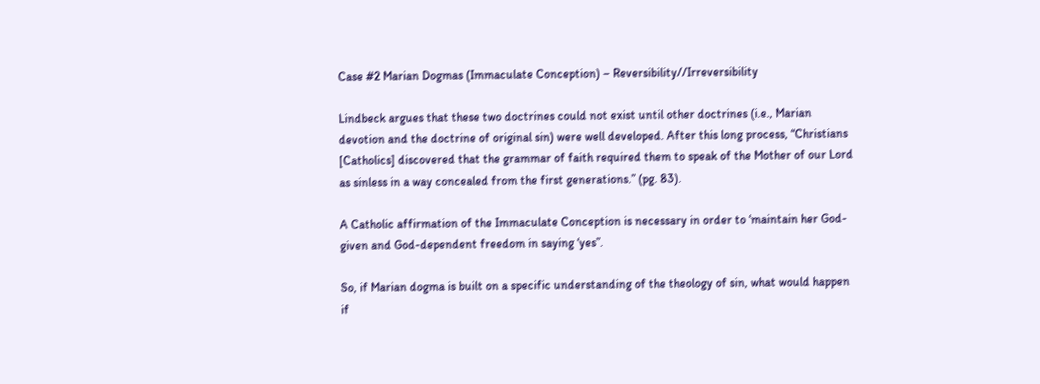Case #2 Marian Dogmas (Immaculate Conception) – Reversibility//Irreversibility

Lindbeck argues that these two doctrines could not exist until other doctrines (i.e., Marian devotion and the doctrine of original sin) were well developed. After this long process, “Christians [Catholics] discovered that the grammar of faith required them to speak of the Mother of our Lord as sinless in a way concealed from the first generations.” (pg. 83).

A Catholic affirmation of the Immaculate Conception is necessary in order to ‘maintain her God-given and God-dependent freedom in saying ‘yes”.

So, if Marian dogma is built on a specific understanding of the theology of sin, what would happen if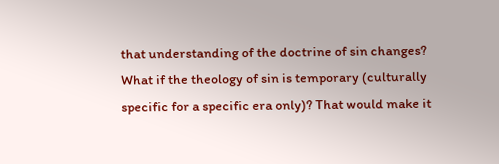that understanding of the doctrine of sin changes? What if the theology of sin is temporary (culturally specific for a specific era only)? That would make it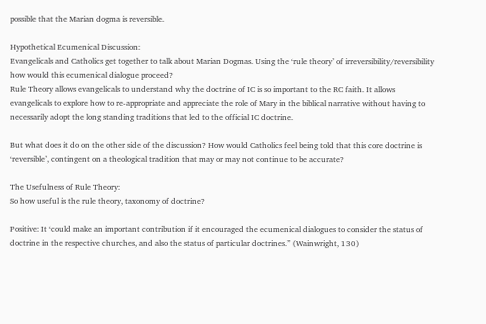possible that the Marian dogma is reversible.

Hypothetical Ecumenical Discussion:
Evangelicals and Catholics get together to talk about Marian Dogmas. Using the ‘rule theory’ of irreversibility/reversibility how would this ecumenical dialogue proceed?
Rule Theory allows evangelicals to understand why the doctrine of IC is so important to the RC faith. It allows evangelicals to explore how to re-appropriate and appreciate the role of Mary in the biblical narrative without having to necessarily adopt the long standing traditions that led to the official IC doctrine.

But what does it do on the other side of the discussion? How would Catholics feel being told that this core doctrine is ‘reversible’, contingent on a theological tradition that may or may not continue to be accurate?

The Usefulness of Rule Theory:
So how useful is the rule theory, taxonomy of doctrine?

Positive: It ‘could make an important contribution if it encouraged the ecumenical dialogues to consider the status of doctrine in the respective churches, and also the status of particular doctrines.” (Wainwright, 130)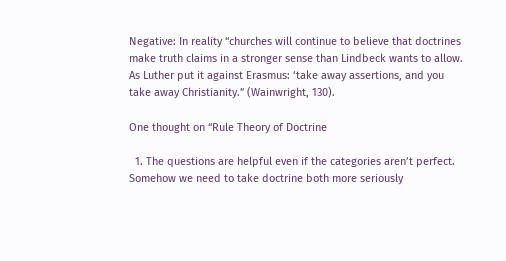Negative: In reality “churches will continue to believe that doctrines make truth claims in a stronger sense than Lindbeck wants to allow. As Luther put it against Erasmus: ‘take away assertions, and you take away Christianity.” (Wainwright, 130).

One thought on “Rule Theory of Doctrine

  1. The questions are helpful even if the categories aren’t perfect. Somehow we need to take doctrine both more seriously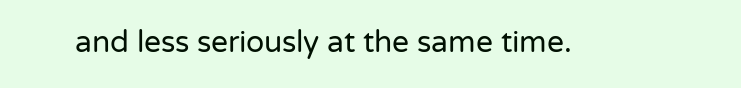and less seriously at the same time.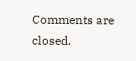Comments are closed.